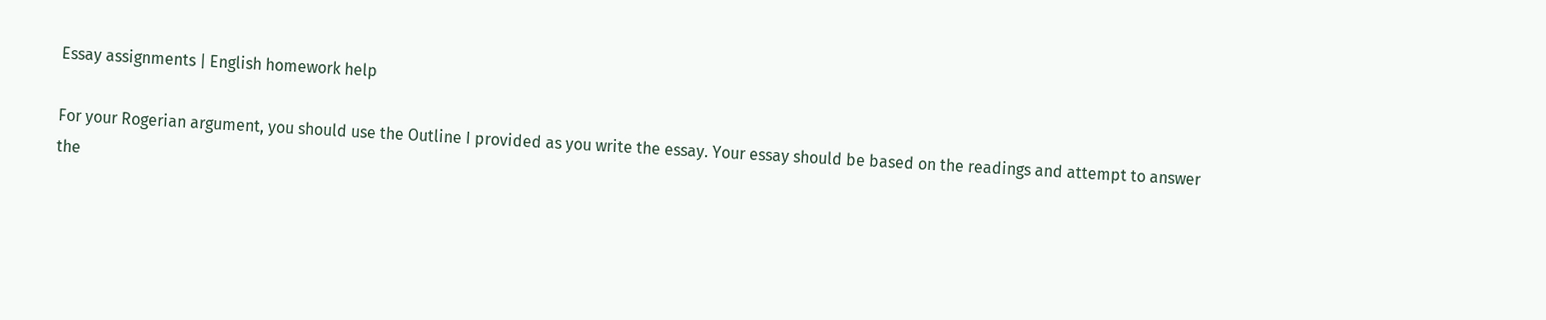Essay assignments | English homework help

For your Rogerian argument, you should use the Outline I provided as you write the essay. Your essay should be based on the readings and attempt to answer the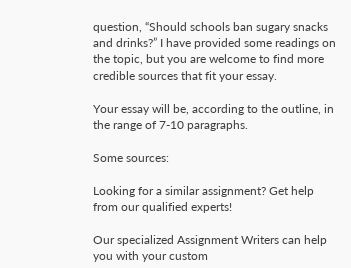question, “Should schools ban sugary snacks and drinks?” I have provided some readings on the topic, but you are welcome to find more credible sources that fit your essay.

Your essay will be, according to the outline, in the range of 7-10 paragraphs.

Some sources:

Looking for a similar assignment? Get help from our qualified experts!

Our specialized Assignment Writers can help you with your custom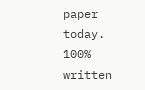paper today. 100% written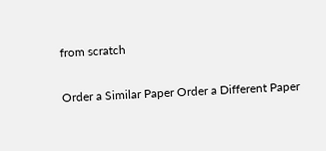from scratch

Order a Similar Paper Order a Different Paper